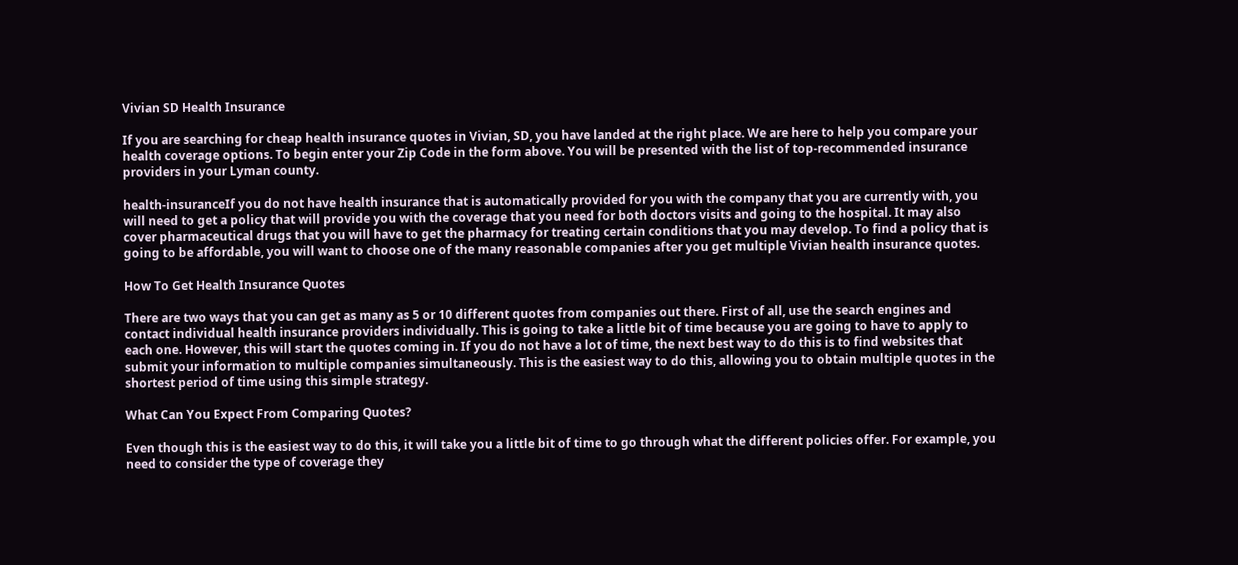Vivian SD Health Insurance

If you are searching for cheap health insurance quotes in Vivian, SD, you have landed at the right place. We are here to help you compare your health coverage options. To begin enter your Zip Code in the form above. You will be presented with the list of top-recommended insurance providers in your Lyman county.

health-insuranceIf you do not have health insurance that is automatically provided for you with the company that you are currently with, you will need to get a policy that will provide you with the coverage that you need for both doctors visits and going to the hospital. It may also cover pharmaceutical drugs that you will have to get the pharmacy for treating certain conditions that you may develop. To find a policy that is going to be affordable, you will want to choose one of the many reasonable companies after you get multiple Vivian health insurance quotes.

How To Get Health Insurance Quotes

There are two ways that you can get as many as 5 or 10 different quotes from companies out there. First of all, use the search engines and contact individual health insurance providers individually. This is going to take a little bit of time because you are going to have to apply to each one. However, this will start the quotes coming in. If you do not have a lot of time, the next best way to do this is to find websites that submit your information to multiple companies simultaneously. This is the easiest way to do this, allowing you to obtain multiple quotes in the shortest period of time using this simple strategy.

What Can You Expect From Comparing Quotes?

Even though this is the easiest way to do this, it will take you a little bit of time to go through what the different policies offer. For example, you need to consider the type of coverage they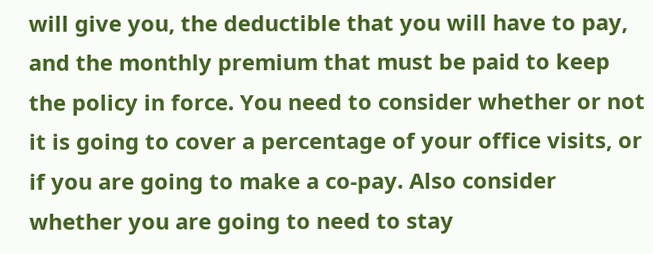will give you, the deductible that you will have to pay, and the monthly premium that must be paid to keep the policy in force. You need to consider whether or not it is going to cover a percentage of your office visits, or if you are going to make a co-pay. Also consider whether you are going to need to stay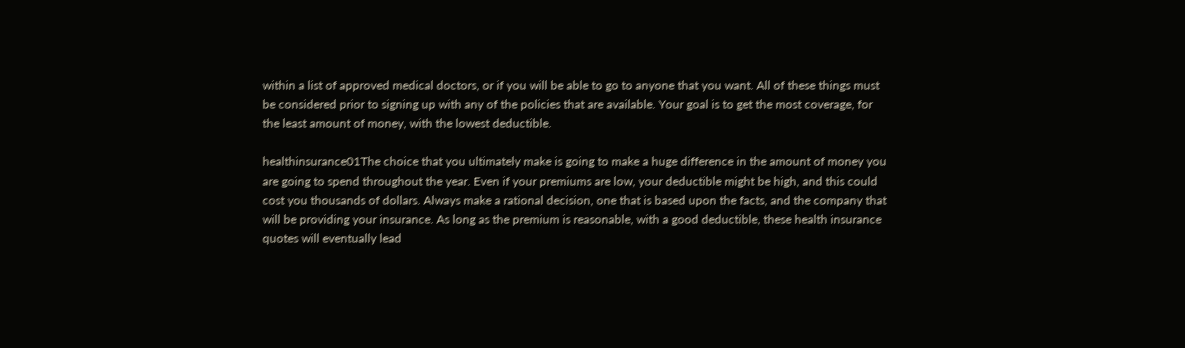within a list of approved medical doctors, or if you will be able to go to anyone that you want. All of these things must be considered prior to signing up with any of the policies that are available. Your goal is to get the most coverage, for the least amount of money, with the lowest deductible.

healthinsurance01The choice that you ultimately make is going to make a huge difference in the amount of money you are going to spend throughout the year. Even if your premiums are low, your deductible might be high, and this could cost you thousands of dollars. Always make a rational decision, one that is based upon the facts, and the company that will be providing your insurance. As long as the premium is reasonable, with a good deductible, these health insurance quotes will eventually lead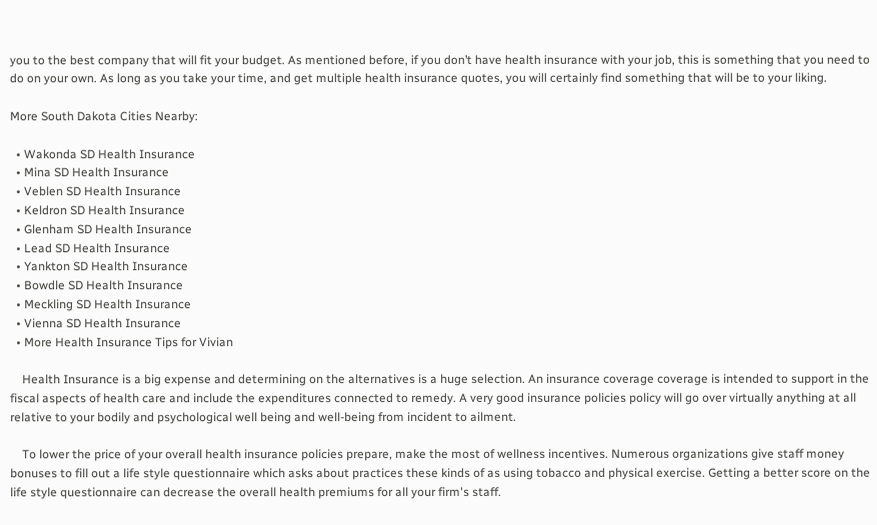you to the best company that will fit your budget. As mentioned before, if you don’t have health insurance with your job, this is something that you need to do on your own. As long as you take your time, and get multiple health insurance quotes, you will certainly find something that will be to your liking.

More South Dakota Cities Nearby:

  • Wakonda SD Health Insurance
  • Mina SD Health Insurance
  • Veblen SD Health Insurance
  • Keldron SD Health Insurance
  • Glenham SD Health Insurance
  • Lead SD Health Insurance
  • Yankton SD Health Insurance
  • Bowdle SD Health Insurance
  • Meckling SD Health Insurance
  • Vienna SD Health Insurance
  • More Health Insurance Tips for Vivian

    Health Insurance is a big expense and determining on the alternatives is a huge selection. An insurance coverage coverage is intended to support in the fiscal aspects of health care and include the expenditures connected to remedy. A very good insurance policies policy will go over virtually anything at all relative to your bodily and psychological well being and well-being from incident to ailment.

    To lower the price of your overall health insurance policies prepare, make the most of wellness incentives. Numerous organizations give staff money bonuses to fill out a life style questionnaire which asks about practices these kinds of as using tobacco and physical exercise. Getting a better score on the life style questionnaire can decrease the overall health premiums for all your firm's staff.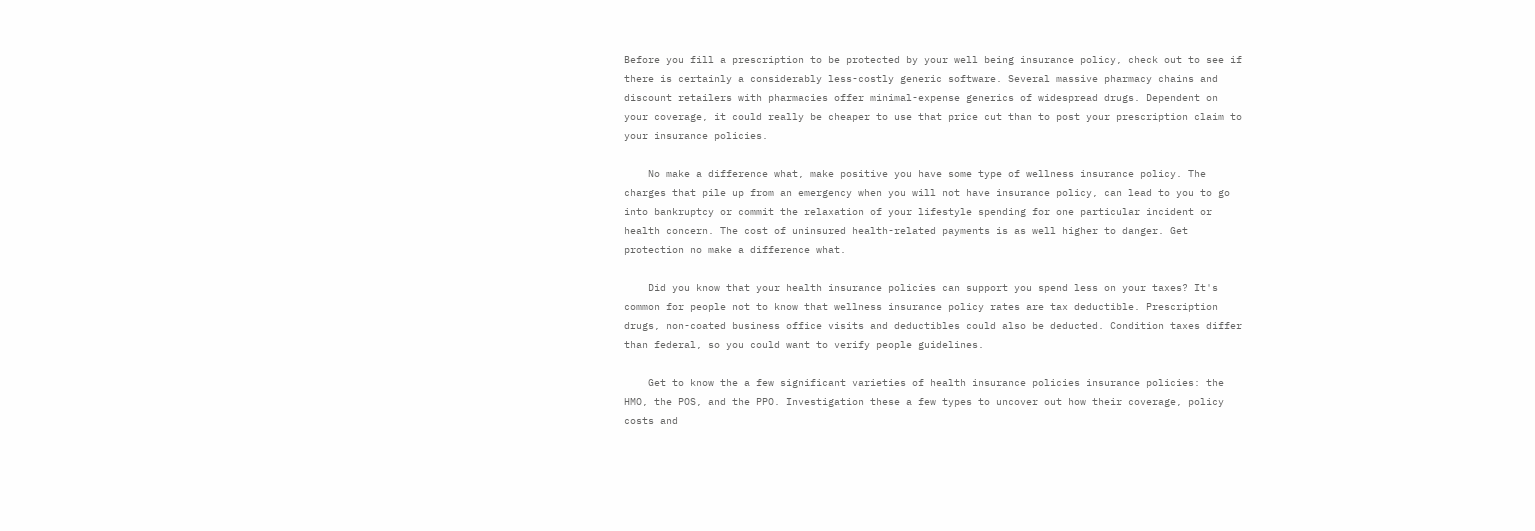Before you fill a prescription to be protected by your well being insurance policy, check out to see if there is certainly a considerably less-costly generic software. Several massive pharmacy chains and discount retailers with pharmacies offer minimal-expense generics of widespread drugs. Dependent on your coverage, it could really be cheaper to use that price cut than to post your prescription claim to your insurance policies.

    No make a difference what, make positive you have some type of wellness insurance policy. The charges that pile up from an emergency when you will not have insurance policy, can lead to you to go into bankruptcy or commit the relaxation of your lifestyle spending for one particular incident or health concern. The cost of uninsured health-related payments is as well higher to danger. Get protection no make a difference what.

    Did you know that your health insurance policies can support you spend less on your taxes? It's common for people not to know that wellness insurance policy rates are tax deductible. Prescription drugs, non-coated business office visits and deductibles could also be deducted. Condition taxes differ than federal, so you could want to verify people guidelines.

    Get to know the a few significant varieties of health insurance policies insurance policies: the HMO, the POS, and the PPO. Investigation these a few types to uncover out how their coverage, policy costs and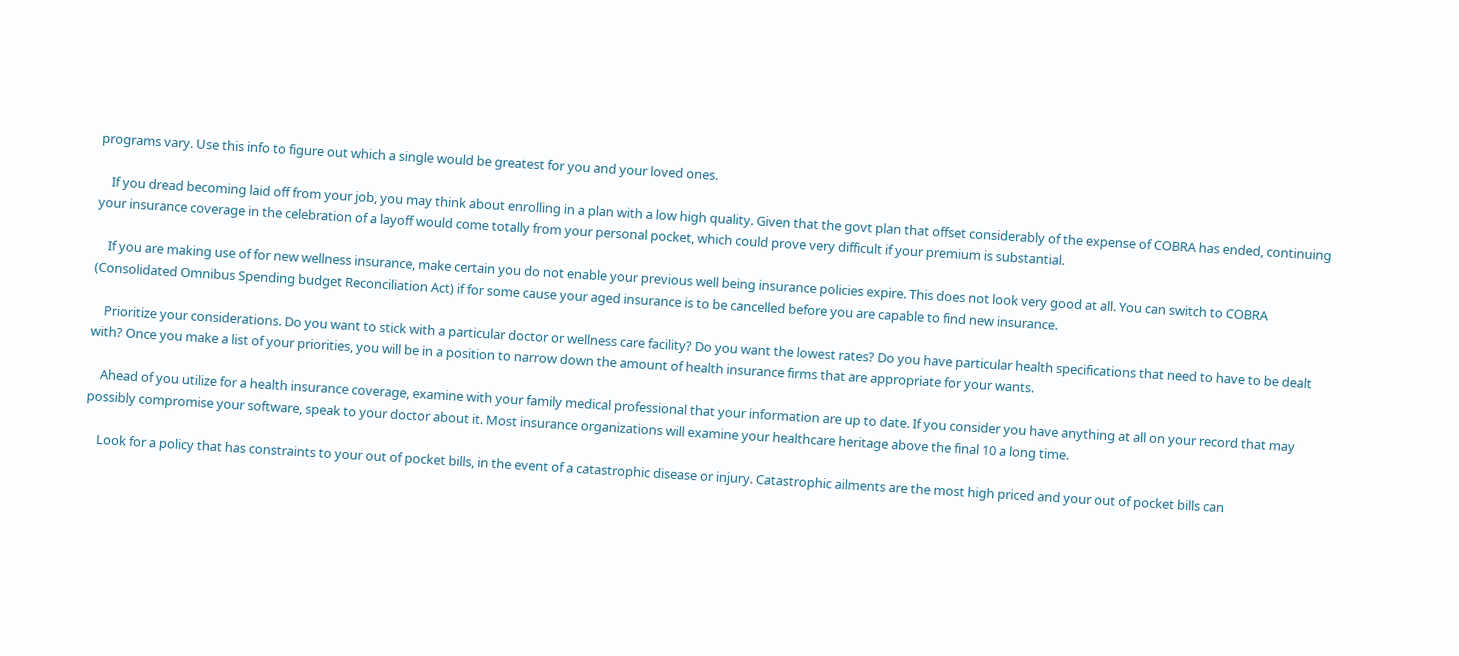programs vary. Use this info to figure out which a single would be greatest for you and your loved ones.

    If you dread becoming laid off from your job, you may think about enrolling in a plan with a low high quality. Given that the govt plan that offset considerably of the expense of COBRA has ended, continuing your insurance coverage in the celebration of a layoff would come totally from your personal pocket, which could prove very difficult if your premium is substantial.

    If you are making use of for new wellness insurance, make certain you do not enable your previous well being insurance policies expire. This does not look very good at all. You can switch to COBRA (Consolidated Omnibus Spending budget Reconciliation Act) if for some cause your aged insurance is to be cancelled before you are capable to find new insurance.

    Prioritize your considerations. Do you want to stick with a particular doctor or wellness care facility? Do you want the lowest rates? Do you have particular health specifications that need to have to be dealt with? Once you make a list of your priorities, you will be in a position to narrow down the amount of health insurance firms that are appropriate for your wants.

    Ahead of you utilize for a health insurance coverage, examine with your family medical professional that your information are up to date. If you consider you have anything at all on your record that may possibly compromise your software, speak to your doctor about it. Most insurance organizations will examine your healthcare heritage above the final 10 a long time.

    Look for a policy that has constraints to your out of pocket bills, in the event of a catastrophic disease or injury. Catastrophic ailments are the most high priced and your out of pocket bills can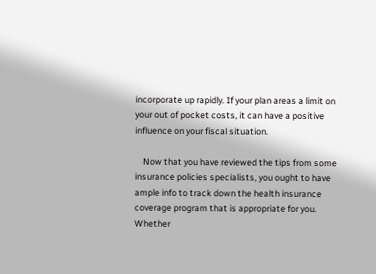incorporate up rapidly. If your plan areas a limit on your out of pocket costs, it can have a positive influence on your fiscal situation.

    Now that you have reviewed the tips from some insurance policies specialists, you ought to have ample info to track down the health insurance coverage program that is appropriate for you. Whether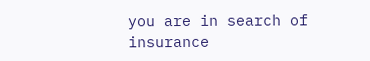you are in search of insurance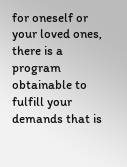for oneself or your loved ones, there is a program obtainable to fulfill your demands that is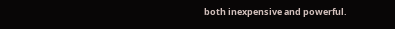both inexpensive and powerful.